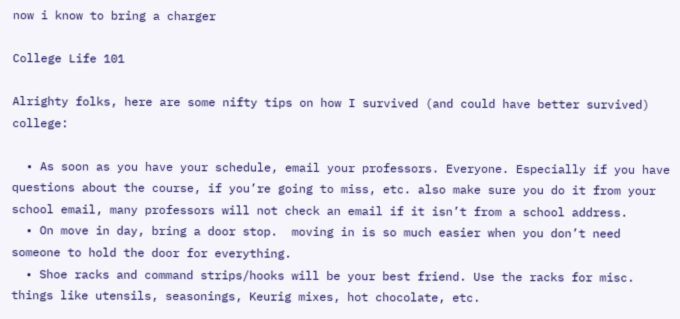now i know to bring a charger

College Life 101

Alrighty folks, here are some nifty tips on how I survived (and could have better survived) college:

  • As soon as you have your schedule, email your professors. Everyone. Especially if you have questions about the course, if you’re going to miss, etc. also make sure you do it from your school email, many professors will not check an email if it isn’t from a school address.
  • On move in day, bring a door stop.  moving in is so much easier when you don’t need someone to hold the door for everything.
  • Shoe racks and command strips/hooks will be your best friend. Use the racks for misc. things like utensils, seasonings, Keurig mixes, hot chocolate, etc.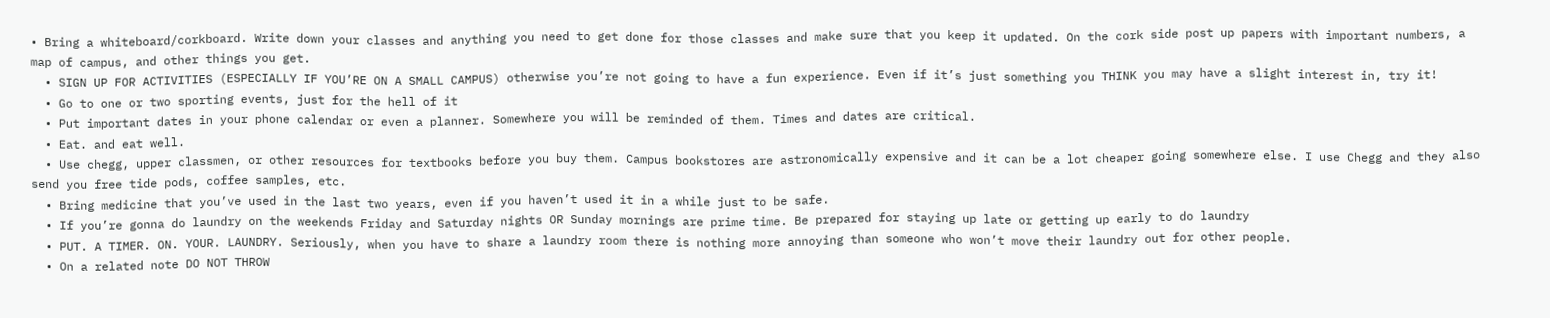• Bring a whiteboard/corkboard. Write down your classes and anything you need to get done for those classes and make sure that you keep it updated. On the cork side post up papers with important numbers, a map of campus, and other things you get.
  • SIGN UP FOR ACTIVITIES (ESPECIALLY IF YOU’RE ON A SMALL CAMPUS) otherwise you’re not going to have a fun experience. Even if it’s just something you THINK you may have a slight interest in, try it!
  • Go to one or two sporting events, just for the hell of it
  • Put important dates in your phone calendar or even a planner. Somewhere you will be reminded of them. Times and dates are critical.
  • Eat. and eat well.
  • Use chegg, upper classmen, or other resources for textbooks before you buy them. Campus bookstores are astronomically expensive and it can be a lot cheaper going somewhere else. I use Chegg and they also send you free tide pods, coffee samples, etc.
  • Bring medicine that you’ve used in the last two years, even if you haven’t used it in a while just to be safe.
  • If you’re gonna do laundry on the weekends Friday and Saturday nights OR Sunday mornings are prime time. Be prepared for staying up late or getting up early to do laundry
  • PUT. A TIMER. ON. YOUR. LAUNDRY. Seriously, when you have to share a laundry room there is nothing more annoying than someone who won’t move their laundry out for other people.
  • On a related note DO NOT THROW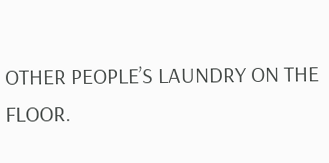OTHER PEOPLE’S LAUNDRY ON THE FLOOR.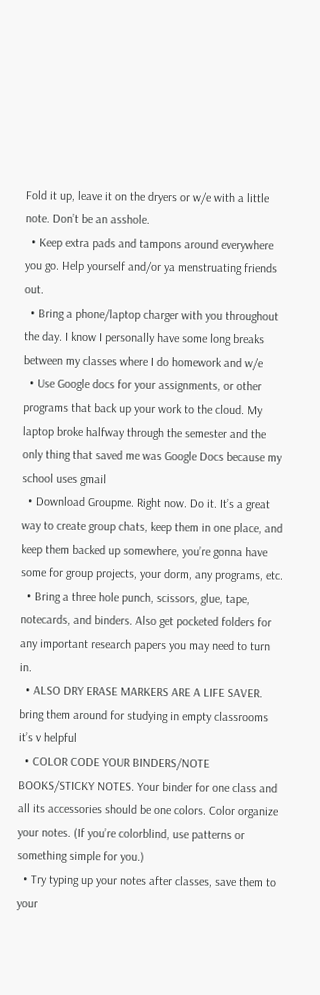Fold it up, leave it on the dryers or w/e with a little note. Don’t be an asshole.
  • Keep extra pads and tampons around everywhere you go. Help yourself and/or ya menstruating friends out.
  • Bring a phone/laptop charger with you throughout the day. I know I personally have some long breaks between my classes where I do homework and w/e
  • Use Google docs for your assignments, or other programs that back up your work to the cloud. My laptop broke halfway through the semester and the only thing that saved me was Google Docs because my school uses gmail
  • Download Groupme. Right now. Do it. It’s a great way to create group chats, keep them in one place, and keep them backed up somewhere, you’re gonna have some for group projects, your dorm, any programs, etc.
  • Bring a three hole punch, scissors, glue, tape, notecards, and binders. Also get pocketed folders for any important research papers you may need to turn in.
  • ALSO DRY ERASE MARKERS ARE A LIFE SAVER. bring them around for studying in empty classrooms it’s v helpful
  • COLOR CODE YOUR BINDERS/NOTE BOOKS/STICKY NOTES. Your binder for one class and all its accessories should be one colors. Color organize your notes. (If you’re colorblind, use patterns or something simple for you.)
  • Try typing up your notes after classes, save them to your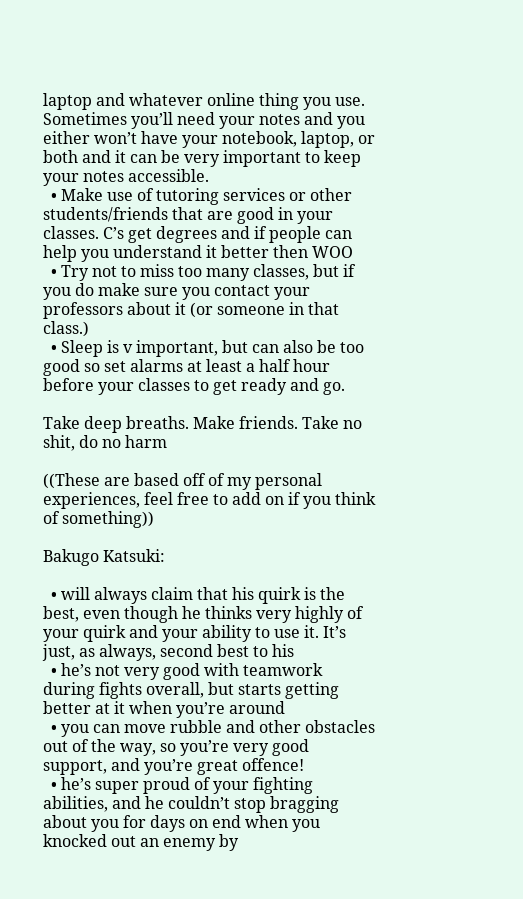laptop and whatever online thing you use. Sometimes you’ll need your notes and you either won’t have your notebook, laptop, or both and it can be very important to keep your notes accessible.
  • Make use of tutoring services or other students/friends that are good in your classes. C’s get degrees and if people can help you understand it better then WOO
  • Try not to miss too many classes, but if you do make sure you contact your professors about it (or someone in that class.)
  • Sleep is v important, but can also be too good so set alarms at least a half hour before your classes to get ready and go.

Take deep breaths. Make friends. Take no shit, do no harm

((These are based off of my personal experiences, feel free to add on if you think of something))

Bakugo Katsuki:

  • will always claim that his quirk is the best, even though he thinks very highly of your quirk and your ability to use it. It’s just, as always, second best to his
  • he’s not very good with teamwork during fights overall, but starts getting better at it when you’re around
  • you can move rubble and other obstacles out of the way, so you’re very good support, and you’re great offence!
  • he’s super proud of your fighting abilities, and he couldn’t stop bragging about you for days on end when you knocked out an enemy by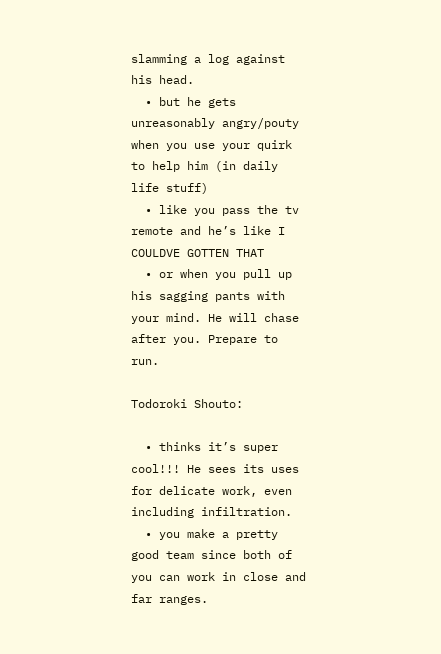slamming a log against his head.
  • but he gets unreasonably angry/pouty when you use your quirk to help him (in daily life stuff)
  • like you pass the tv remote and he’s like I COULDVE GOTTEN THAT
  • or when you pull up his sagging pants with your mind. He will chase after you. Prepare to run.

Todoroki Shouto:

  • thinks it’s super cool!!! He sees its uses for delicate work, even including infiltration.
  • you make a pretty good team since both of you can work in close and far ranges.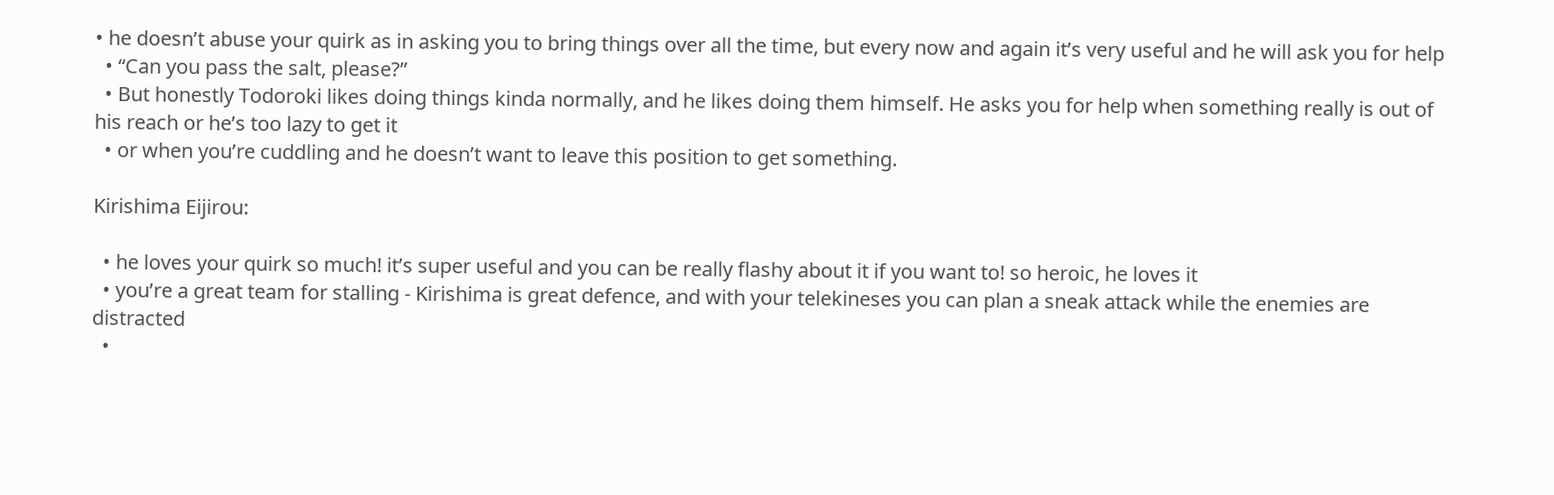• he doesn’t abuse your quirk as in asking you to bring things over all the time, but every now and again it’s very useful and he will ask you for help
  • “Can you pass the salt, please?”
  • But honestly Todoroki likes doing things kinda normally, and he likes doing them himself. He asks you for help when something really is out of his reach or he’s too lazy to get it
  • or when you’re cuddling and he doesn’t want to leave this position to get something.

Kirishima Eijirou:

  • he loves your quirk so much! it’s super useful and you can be really flashy about it if you want to! so heroic, he loves it
  • you’re a great team for stalling - Kirishima is great defence, and with your telekineses you can plan a sneak attack while the enemies are distracted
  •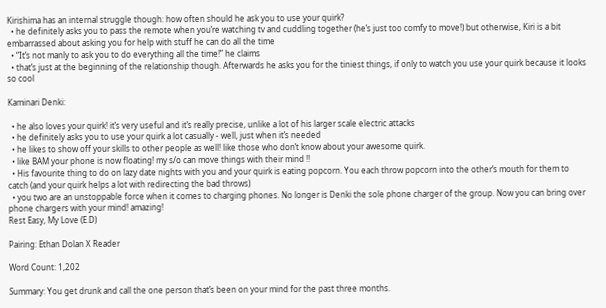Kirishima has an internal struggle though: how often should he ask you to use your quirk?
  • he definitely asks you to pass the remote when you’re watching tv and cuddling together (he’s just too comfy to move!) but otherwise, Kiri is a bit embarrassed about asking you for help with stuff he can do all the time
  • “It’s not manly to ask you to do everything all the time!” he claims
  • that’s just at the beginning of the relationship though. Afterwards he asks you for the tiniest things, if only to watch you use your quirk because it looks so cool

Kaminari Denki:

  • he also loves your quirk! it’s very useful and it’s really precise, unlike a lot of his larger scale electric attacks
  • he definitely asks you to use your quirk a lot casually - well, just when it’s needed
  • he likes to show off your skills to other people as well! like those who don’t know about your awesome quirk.
  • like BAM your phone is now floating! my s/o can move things with their mind !!
  • His favourite thing to do on lazy date nights with you and your quirk is eating popcorn. You each throw popcorn into the other’s mouth for them to catch (and your quirk helps a lot with redirecting the bad throws)
  • you two are an unstoppable force when it comes to charging phones. No longer is Denki the sole phone charger of the group. Now you can bring over phone chargers with your mind! amazing!
Rest Easy, My Love (E.D)

Pairing: Ethan Dolan X Reader

Word Count: 1,202

Summary: You get drunk and call the one person that’s been on your mind for the past three months.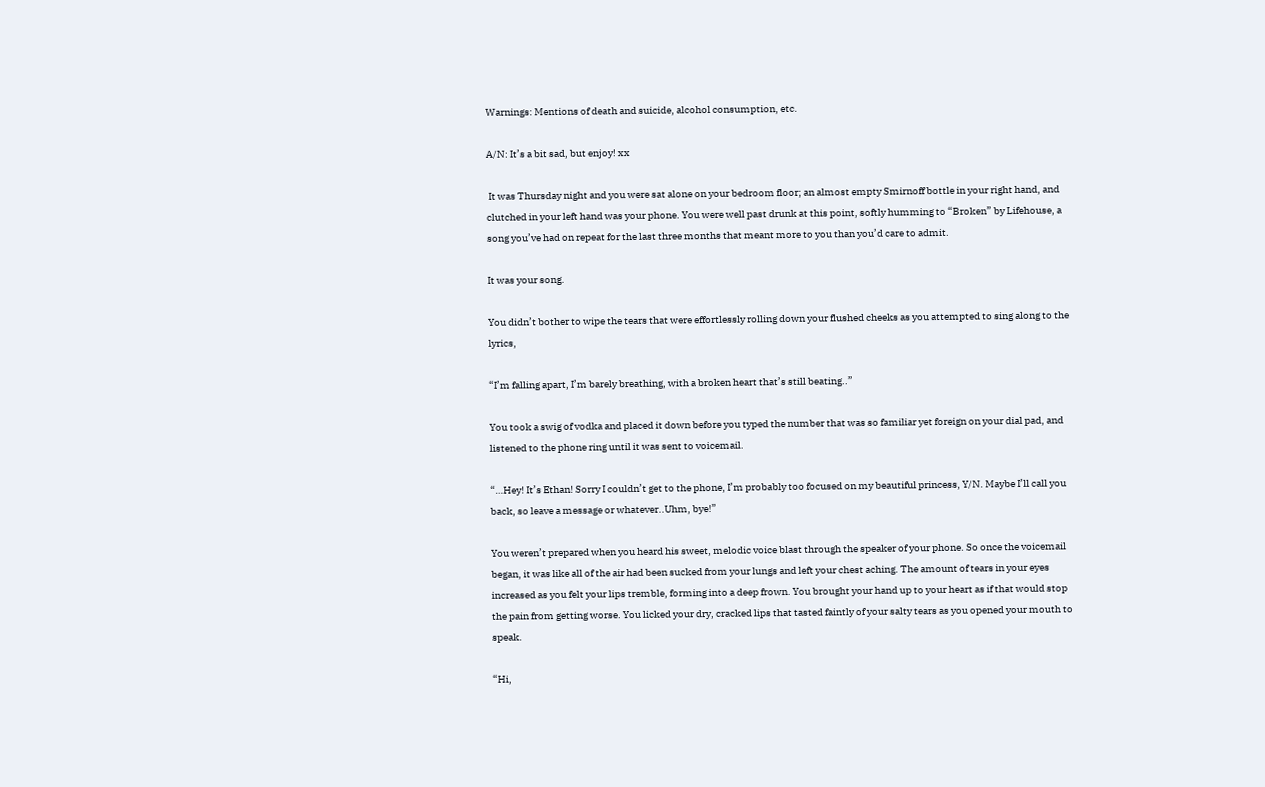Warnings: Mentions of death and suicide, alcohol consumption, etc.

A/N: It’s a bit sad, but enjoy! xx

 It was Thursday night and you were sat alone on your bedroom floor; an almost empty Smirnoff bottle in your right hand, and clutched in your left hand was your phone. You were well past drunk at this point, softly humming to “Broken” by Lifehouse, a song you’ve had on repeat for the last three months that meant more to you than you’d care to admit.

It was your song.

You didn’t bother to wipe the tears that were effortlessly rolling down your flushed cheeks as you attempted to sing along to the lyrics,

“I’m falling apart, I’m barely breathing, with a broken heart that’s still beating..”

You took a swig of vodka and placed it down before you typed the number that was so familiar yet foreign on your dial pad, and listened to the phone ring until it was sent to voicemail.

“…Hey! It’s Ethan! Sorry I couldn’t get to the phone, I’m probably too focused on my beautiful princess, Y/N. Maybe I’ll call you back, so leave a message or whatever..Uhm, bye!”

You weren’t prepared when you heard his sweet, melodic voice blast through the speaker of your phone. So once the voicemail began, it was like all of the air had been sucked from your lungs and left your chest aching. The amount of tears in your eyes increased as you felt your lips tremble, forming into a deep frown. You brought your hand up to your heart as if that would stop the pain from getting worse. You licked your dry, cracked lips that tasted faintly of your salty tears as you opened your mouth to speak.

“Hi,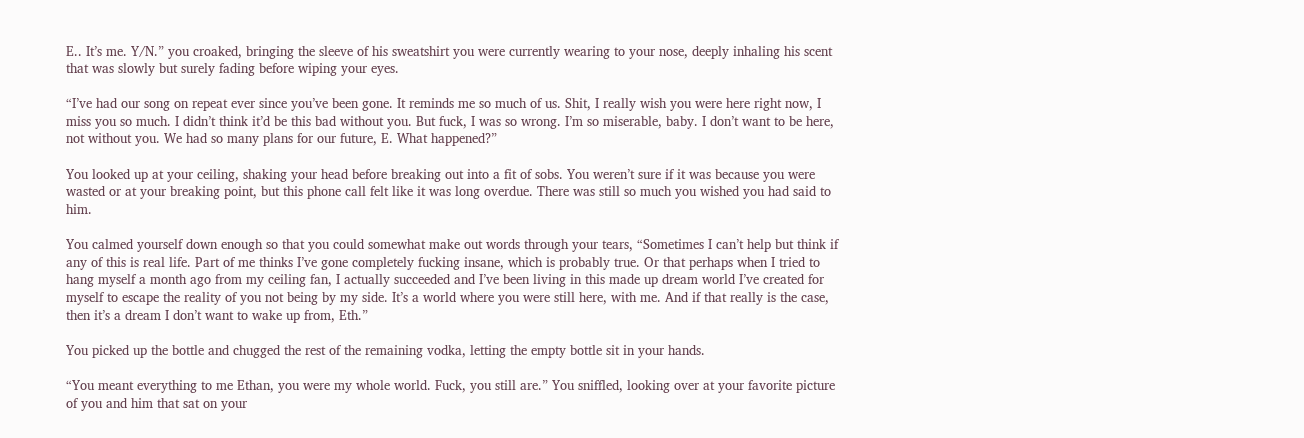E.. It’s me. Y/N.” you croaked, bringing the sleeve of his sweatshirt you were currently wearing to your nose, deeply inhaling his scent that was slowly but surely fading before wiping your eyes.

“I’ve had our song on repeat ever since you’ve been gone. It reminds me so much of us. Shit, I really wish you were here right now, I miss you so much. I didn’t think it’d be this bad without you. But fuck, I was so wrong. I’m so miserable, baby. I don’t want to be here, not without you. We had so many plans for our future, E. What happened?”

You looked up at your ceiling, shaking your head before breaking out into a fit of sobs. You weren’t sure if it was because you were wasted or at your breaking point, but this phone call felt like it was long overdue. There was still so much you wished you had said to him.

You calmed yourself down enough so that you could somewhat make out words through your tears, “Sometimes I can’t help but think if any of this is real life. Part of me thinks I’ve gone completely fucking insane, which is probably true. Or that perhaps when I tried to hang myself a month ago from my ceiling fan, I actually succeeded and I’ve been living in this made up dream world I’ve created for myself to escape the reality of you not being by my side. It’s a world where you were still here, with me. And if that really is the case, then it’s a dream I don’t want to wake up from, Eth.”

You picked up the bottle and chugged the rest of the remaining vodka, letting the empty bottle sit in your hands.

“You meant everything to me Ethan, you were my whole world. Fuck, you still are.” You sniffled, looking over at your favorite picture of you and him that sat on your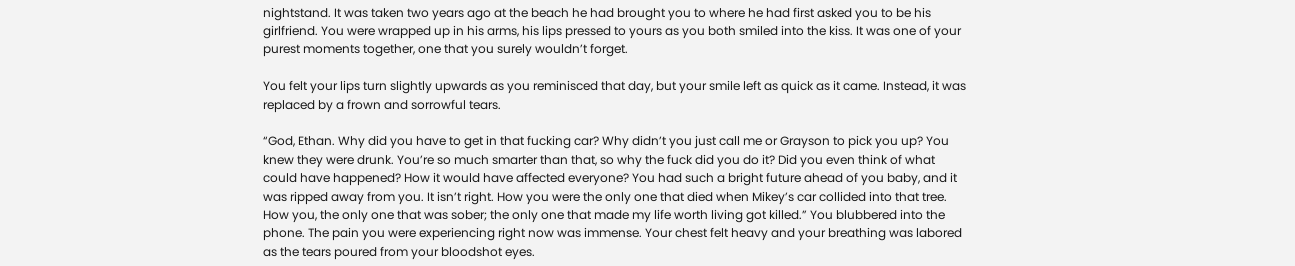nightstand. It was taken two years ago at the beach he had brought you to where he had first asked you to be his girlfriend. You were wrapped up in his arms, his lips pressed to yours as you both smiled into the kiss. It was one of your purest moments together, one that you surely wouldn’t forget.

You felt your lips turn slightly upwards as you reminisced that day, but your smile left as quick as it came. Instead, it was replaced by a frown and sorrowful tears.

“God, Ethan. Why did you have to get in that fucking car? Why didn’t you just call me or Grayson to pick you up? You knew they were drunk. You’re so much smarter than that, so why the fuck did you do it? Did you even think of what could have happened? How it would have affected everyone? You had such a bright future ahead of you baby, and it was ripped away from you. It isn’t right. How you were the only one that died when Mikey’s car collided into that tree. How you, the only one that was sober; the only one that made my life worth living got killed.” You blubbered into the phone. The pain you were experiencing right now was immense. Your chest felt heavy and your breathing was labored as the tears poured from your bloodshot eyes.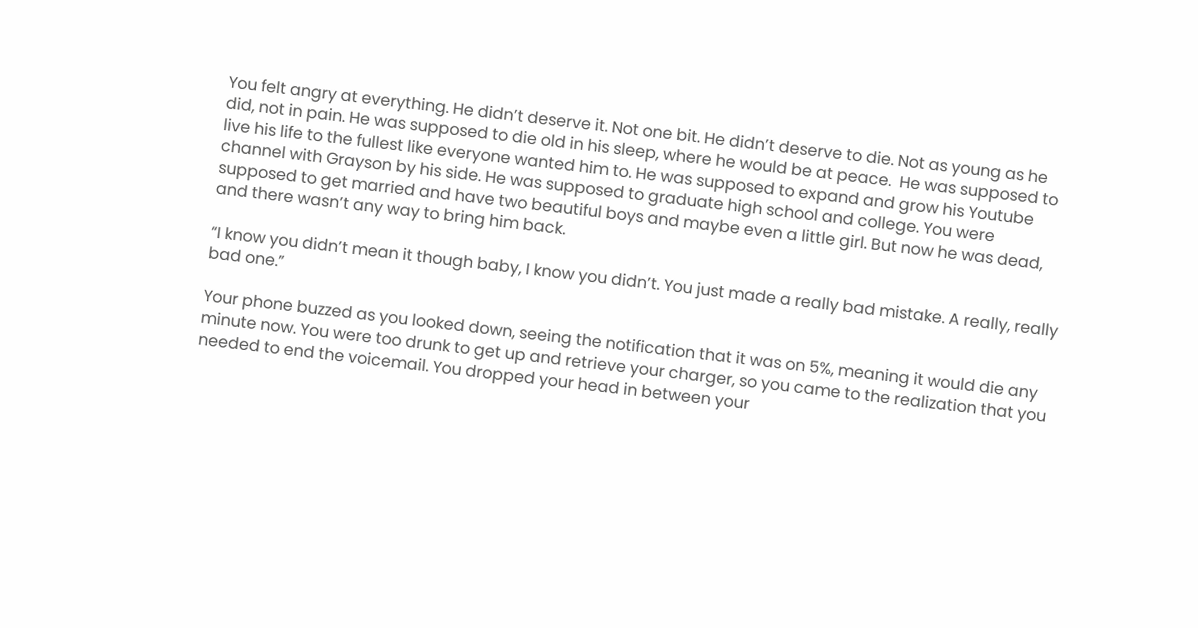You felt angry at everything. He didn’t deserve it. Not one bit. He didn’t deserve to die. Not as young as he did, not in pain. He was supposed to die old in his sleep, where he would be at peace.  He was supposed to live his life to the fullest like everyone wanted him to. He was supposed to expand and grow his Youtube channel with Grayson by his side. He was supposed to graduate high school and college. You were supposed to get married and have two beautiful boys and maybe even a little girl. But now he was dead, and there wasn’t any way to bring him back.

“I know you didn’t mean it though baby, I know you didn’t. You just made a really bad mistake. A really, really bad one.”

Your phone buzzed as you looked down, seeing the notification that it was on 5%, meaning it would die any minute now. You were too drunk to get up and retrieve your charger, so you came to the realization that you needed to end the voicemail. You dropped your head in between your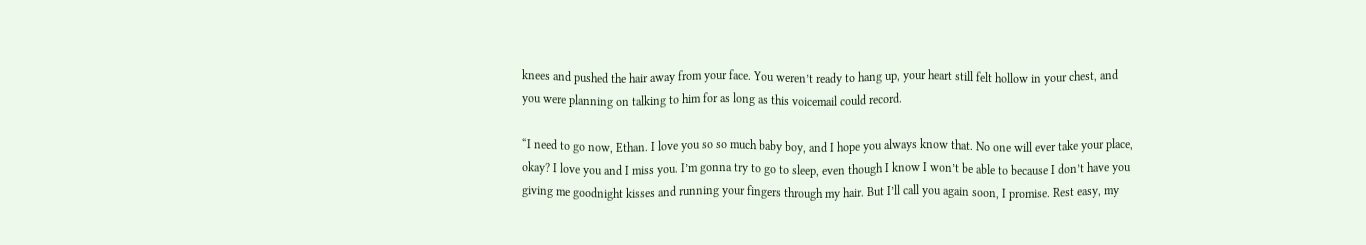knees and pushed the hair away from your face. You weren’t ready to hang up, your heart still felt hollow in your chest, and you were planning on talking to him for as long as this voicemail could record.

“I need to go now, Ethan. I love you so so much baby boy, and I hope you always know that. No one will ever take your place, okay? I love you and I miss you. I’m gonna try to go to sleep, even though I know I won’t be able to because I don’t have you giving me goodnight kisses and running your fingers through my hair. But I’ll call you again soon, I promise. Rest easy, my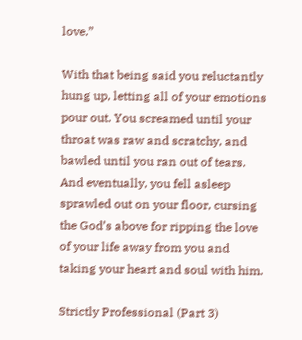love.”

With that being said you reluctantly hung up, letting all of your emotions pour out. You screamed until your throat was raw and scratchy, and bawled until you ran out of tears. And eventually, you fell asleep sprawled out on your floor, cursing the God’s above for ripping the love of your life away from you and taking your heart and soul with him.

Strictly Professional (Part 3)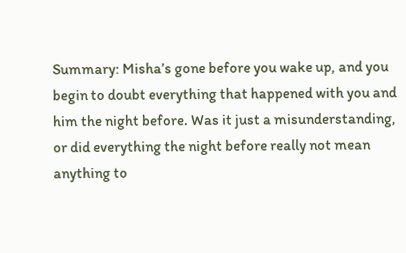Summary: Misha’s gone before you wake up, and you begin to doubt everything that happened with you and him the night before. Was it just a misunderstanding, or did everything the night before really not mean anything to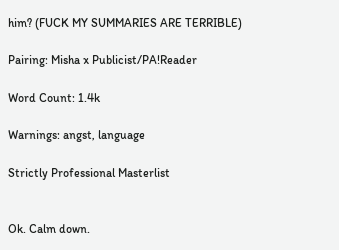him? (FUCK MY SUMMARIES ARE TERRIBLE)

Pairing: Misha x Publicist/PA!Reader

Word Count: 1.4k

Warnings: angst, language

Strictly Professional Masterlist


Ok. Calm down.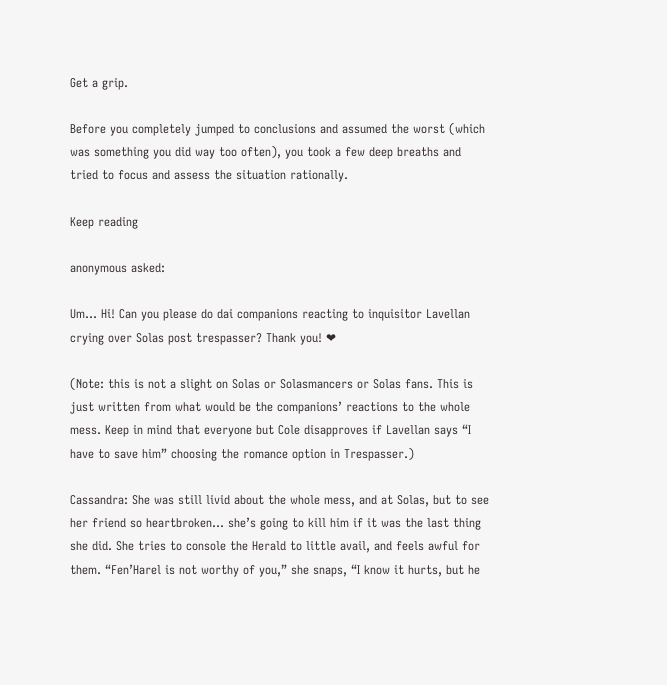Get a grip.

Before you completely jumped to conclusions and assumed the worst (which was something you did way too often), you took a few deep breaths and tried to focus and assess the situation rationally.

Keep reading

anonymous asked:

Um... Hi! Can you please do dai companions reacting to inquisitor Lavellan crying over Solas post trespasser? Thank you! ❤

(Note: this is not a slight on Solas or Solasmancers or Solas fans. This is just written from what would be the companions’ reactions to the whole mess. Keep in mind that everyone but Cole disapproves if Lavellan says “I have to save him” choosing the romance option in Trespasser.)

Cassandra: She was still livid about the whole mess, and at Solas, but to see her friend so heartbroken… she’s going to kill him if it was the last thing she did. She tries to console the Herald to little avail, and feels awful for them. “Fen’Harel is not worthy of you,” she snaps, “I know it hurts, but he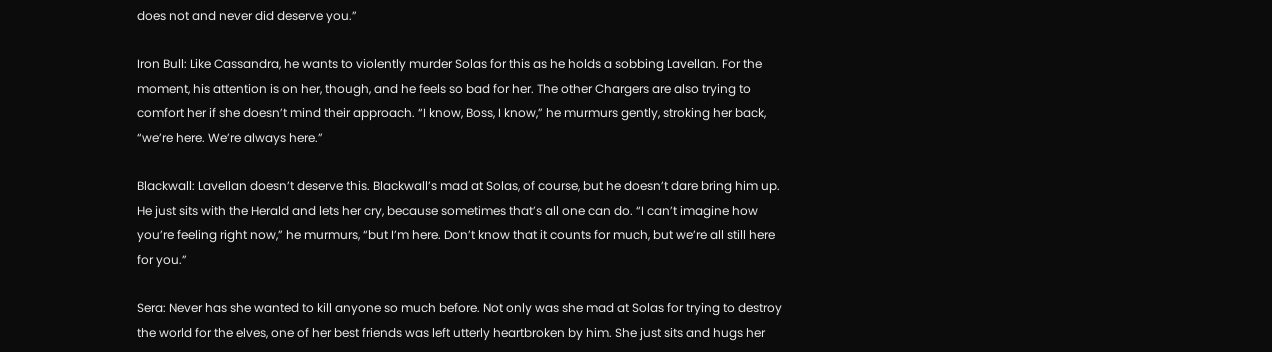does not and never did deserve you.”

Iron Bull: Like Cassandra, he wants to violently murder Solas for this as he holds a sobbing Lavellan. For the moment, his attention is on her, though, and he feels so bad for her. The other Chargers are also trying to comfort her if she doesn’t mind their approach. “I know, Boss, I know,” he murmurs gently, stroking her back, “we’re here. We’re always here.”

Blackwall: Lavellan doesn’t deserve this. Blackwall’s mad at Solas, of course, but he doesn’t dare bring him up. He just sits with the Herald and lets her cry, because sometimes that’s all one can do. “I can’t imagine how you’re feeling right now,” he murmurs, “but I’m here. Don’t know that it counts for much, but we’re all still here for you.”

Sera: Never has she wanted to kill anyone so much before. Not only was she mad at Solas for trying to destroy the world for the elves, one of her best friends was left utterly heartbroken by him. She just sits and hugs her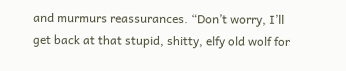and murmurs reassurances. “Don’t worry, I’ll get back at that stupid, shitty, elfy old wolf for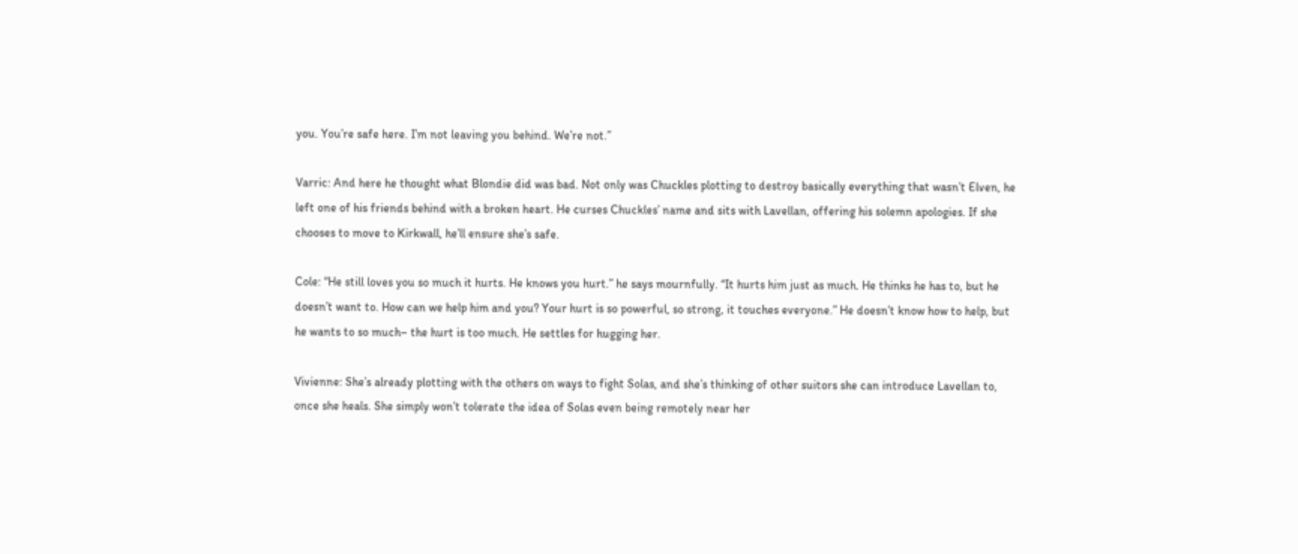you. You’re safe here. I’m not leaving you behind. We’re not.”

Varric: And here he thought what Blondie did was bad. Not only was Chuckles plotting to destroy basically everything that wasn’t Elven, he left one of his friends behind with a broken heart. He curses Chuckles’ name and sits with Lavellan, offering his solemn apologies. If she chooses to move to Kirkwall, he’ll ensure she’s safe.

Cole: “He still loves you so much it hurts. He knows you hurt.” he says mournfully. “It hurts him just as much. He thinks he has to, but he doesn’t want to. How can we help him and you? Your hurt is so powerful, so strong, it touches everyone.” He doesn’t know how to help, but he wants to so much– the hurt is too much. He settles for hugging her.

Vivienne: She’s already plotting with the others on ways to fight Solas, and she’s thinking of other suitors she can introduce Lavellan to, once she heals. She simply won’t tolerate the idea of Solas even being remotely near her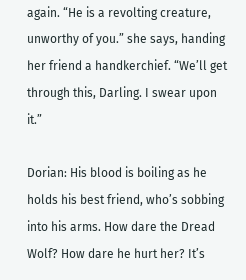again. “He is a revolting creature, unworthy of you.” she says, handing her friend a handkerchief. “We’ll get through this, Darling. I swear upon it.”

Dorian: His blood is boiling as he holds his best friend, who’s sobbing into his arms. How dare the Dread Wolf? How dare he hurt her? It’s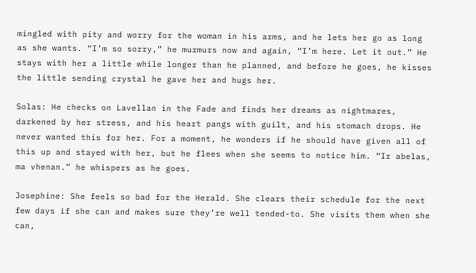mingled with pity and worry for the woman in his arms, and he lets her go as long as she wants. “I’m so sorry,” he murmurs now and again, “I’m here. Let it out.” He stays with her a little while longer than he planned, and before he goes, he kisses the little sending crystal he gave her and hugs her.

Solas: He checks on Lavellan in the Fade and finds her dreams as nightmares, darkened by her stress, and his heart pangs with guilt, and his stomach drops. He never wanted this for her. For a moment, he wonders if he should have given all of this up and stayed with her, but he flees when she seems to notice him. “Ir abelas, ma vhenan.” he whispers as he goes.

Josephine: She feels so bad for the Herald. She clears their schedule for the next few days if she can and makes sure they’re well tended-to. She visits them when she can,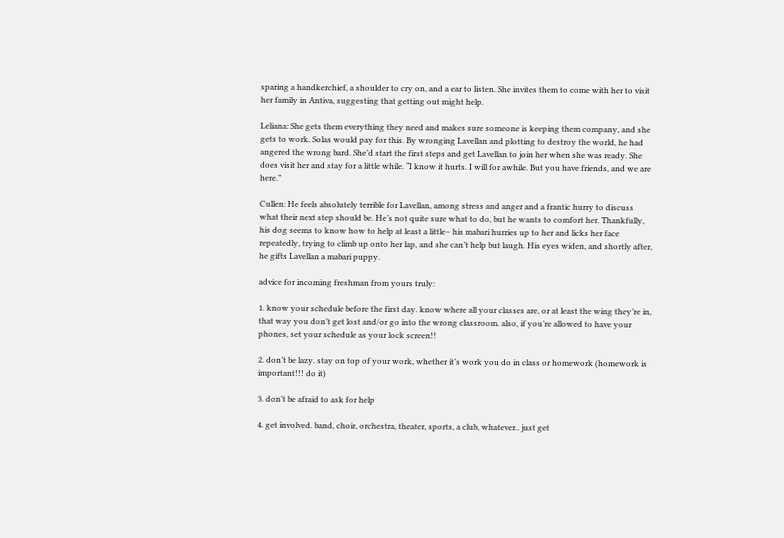sparing a handkerchief, a shoulder to cry on, and a ear to listen. She invites them to come with her to visit her family in Antiva, suggesting that getting out might help.

Leliana: She gets them everything they need and makes sure someone is keeping them company, and she gets to work. Solas would pay for this. By wronging Lavellan and plotting to destroy the world, he had angered the wrong bard. She’d start the first steps and get Lavellan to join her when she was ready. She does visit her and stay for a little while. “I know it hurts. I will for awhile. But you have friends, and we are here.”

Cullen: He feels absolutely terrible for Lavellan, among stress and anger and a frantic hurry to discuss what their next step should be. He’s not quite sure what to do, but he wants to comfort her. Thankfully, his dog seems to know how to help at least a little– his mabari hurries up to her and licks her face repeatedly, trying to climb up onto her lap, and she can’t help but laugh. His eyes widen, and shortly after, he gifts Lavellan a mabari puppy.

advice for incoming freshman from yours truly:

1. know your schedule before the first day. know where all your classes are, or at least the wing they’re in, that way you don’t get lost and/or go into the wrong classroom. also, if you’re allowed to have your phones, set your schedule as your lock screen!!

2. don’t be lazy. stay on top of your work, whether it’s work you do in class or homework (homework is important!!! do it)

3. don’t be afraid to ask for help

4. get involved. band, choir, orchestra, theater, sports, a club, whatever.. just get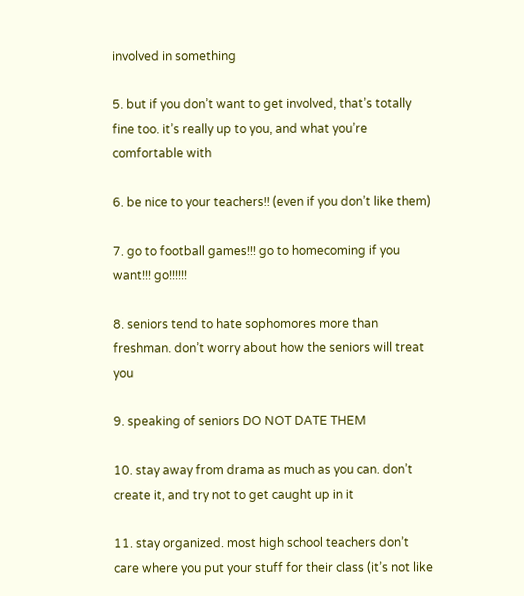involved in something

5. but if you don’t want to get involved, that’s totally fine too. it’s really up to you, and what you’re comfortable with

6. be nice to your teachers!! (even if you don’t like them)

7. go to football games!!! go to homecoming if you want!!! go!!!!!!

8. seniors tend to hate sophomores more than freshman. don’t worry about how the seniors will treat you

9. speaking of seniors DO NOT DATE THEM

10. stay away from drama as much as you can. don’t create it, and try not to get caught up in it

11. stay organized. most high school teachers don’t care where you put your stuff for their class (it’s not like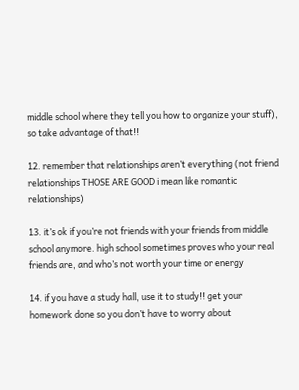middle school where they tell you how to organize your stuff), so take advantage of that!!

12. remember that relationships aren’t everything (not friend relationships THOSE ARE GOOD i mean like romantic relationships)

13. it’s ok if you’re not friends with your friends from middle school anymore. high school sometimes proves who your real friends are, and who’s not worth your time or energy

14. if you have a study hall, use it to study!! get your homework done so you don’t have to worry about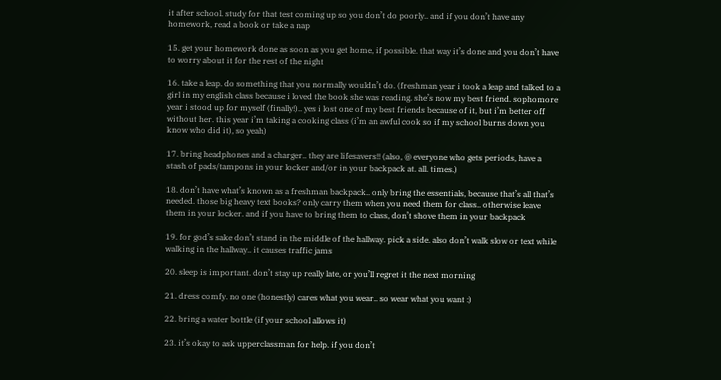it after school. study for that test coming up so you don’t do poorly.. and if you don’t have any homework, read a book or take a nap

15. get your homework done as soon as you get home, if possible. that way it’s done and you don’t have to worry about it for the rest of the night

16. take a leap. do something that you normally wouldn’t do. (freshman year i took a leap and talked to a girl in my english class because i loved the book she was reading. she’s now my best friend. sophomore year i stood up for myself (finally!).. yes i lost one of my best friends because of it, but i’m better off without her. this year i’m taking a cooking class (i’m an awful cook so if my school burns down you know who did it), so yeah)

17. bring headphones and a charger.. they are lifesavers!! (also, @ everyone who gets periods, have a stash of pads/tampons in your locker and/or in your backpack at. all. times.)

18. don’t have what’s known as a freshman backpack.. only bring the essentials, because that’s all that’s needed. those big heavy text books? only carry them when you need them for class.. otherwise leave them in your locker. and if you have to bring them to class, don’t shove them in your backpack

19. for god’s sake don’t stand in the middle of the hallway. pick a side. also don’t walk slow or text while walking in the hallway.. it causes traffic jams

20. sleep is important. don’t stay up really late, or you’ll regret it the next morning

21. dress comfy. no one (honestly) cares what you wear.. so wear what you want :)

22. bring a water bottle (if your school allows it)

23. it’s okay to ask upperclassman for help. if you don’t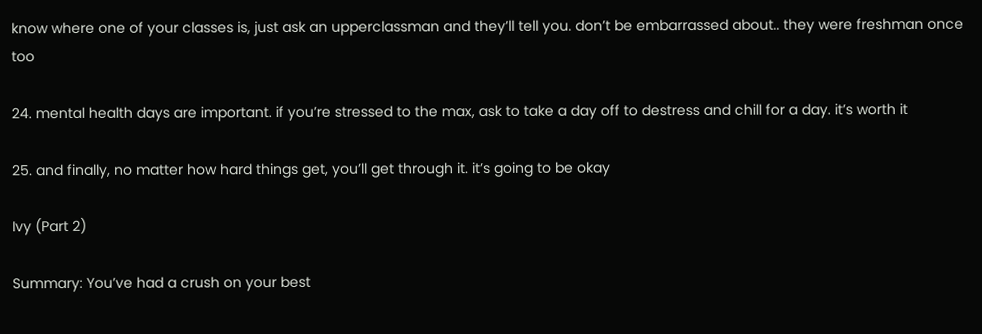know where one of your classes is, just ask an upperclassman and they’ll tell you. don’t be embarrassed about.. they were freshman once too

24. mental health days are important. if you’re stressed to the max, ask to take a day off to destress and chill for a day. it’s worth it

25. and finally, no matter how hard things get, you’ll get through it. it’s going to be okay

Ivy (Part 2)

Summary: You’ve had a crush on your best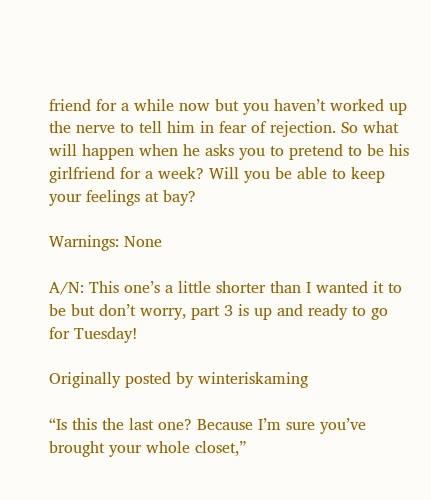friend for a while now but you haven’t worked up the nerve to tell him in fear of rejection. So what will happen when he asks you to pretend to be his girlfriend for a week? Will you be able to keep your feelings at bay?

Warnings: None

A/N: This one’s a little shorter than I wanted it to be but don’t worry, part 3 is up and ready to go for Tuesday!

Originally posted by winteriskaming

“Is this the last one? Because I’m sure you’ve brought your whole closet,”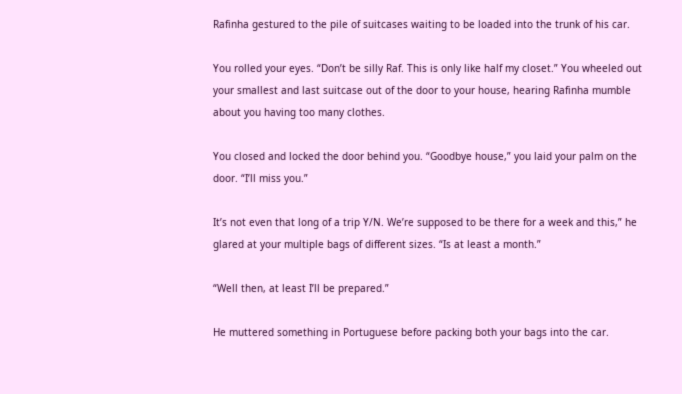Rafinha gestured to the pile of suitcases waiting to be loaded into the trunk of his car.

You rolled your eyes. “Don’t be silly Raf. This is only like half my closet.” You wheeled out your smallest and last suitcase out of the door to your house, hearing Rafinha mumble about you having too many clothes.

You closed and locked the door behind you. “Goodbye house,” you laid your palm on the door. “I’ll miss you.”

It’s not even that long of a trip Y/N. We’re supposed to be there for a week and this,” he glared at your multiple bags of different sizes. “Is at least a month.”

“Well then, at least I’ll be prepared.”

He muttered something in Portuguese before packing both your bags into the car.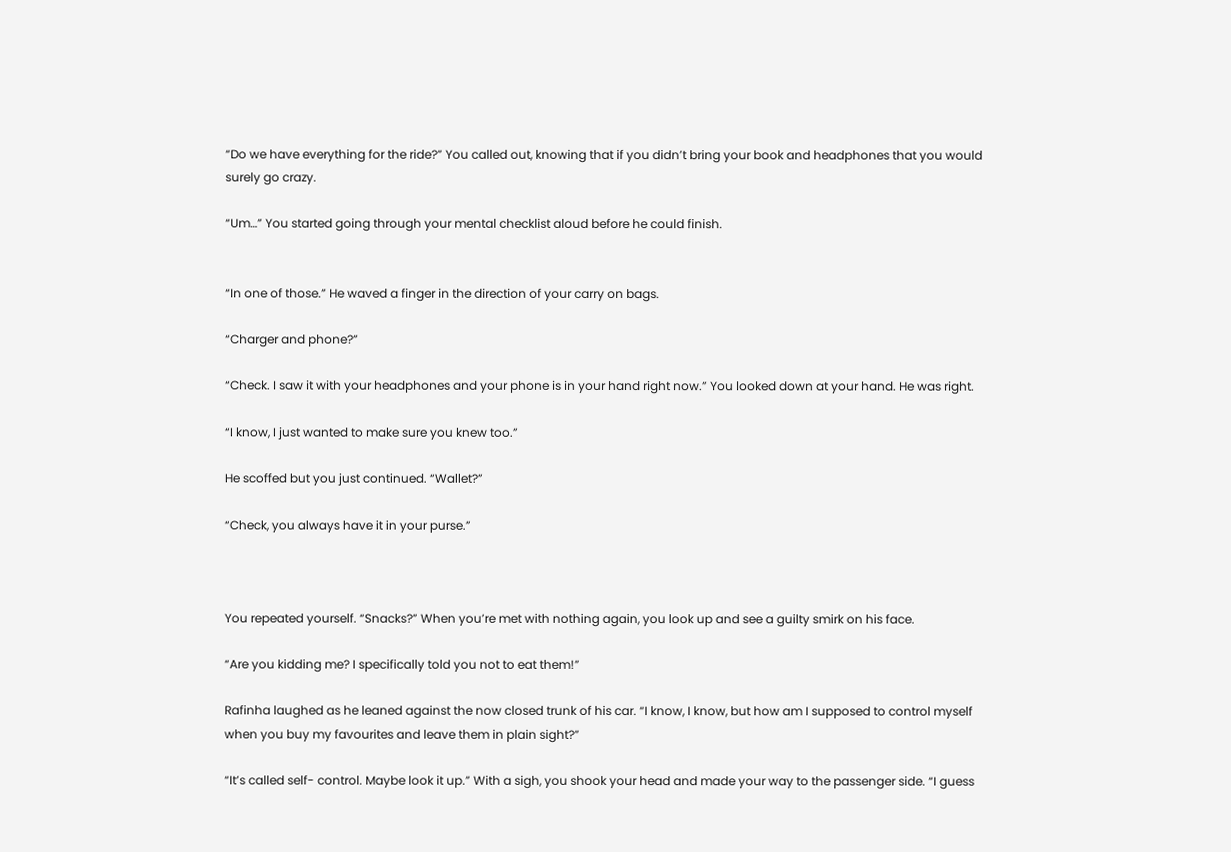“Do we have everything for the ride?” You called out, knowing that if you didn’t bring your book and headphones that you would surely go crazy.

“Um…” You started going through your mental checklist aloud before he could finish.


“In one of those.” He waved a finger in the direction of your carry on bags.

“Charger and phone?”

“Check. I saw it with your headphones and your phone is in your hand right now.” You looked down at your hand. He was right.

“I know, I just wanted to make sure you knew too.”

He scoffed but you just continued. “Wallet?”

“Check, you always have it in your purse.”



You repeated yourself. “Snacks?” When you’re met with nothing again, you look up and see a guilty smirk on his face.

“Are you kidding me? I specifically told you not to eat them!”

Rafinha laughed as he leaned against the now closed trunk of his car. “I know, I know, but how am I supposed to control myself when you buy my favourites and leave them in plain sight?”

“It’s called self- control. Maybe look it up.” With a sigh, you shook your head and made your way to the passenger side. “I guess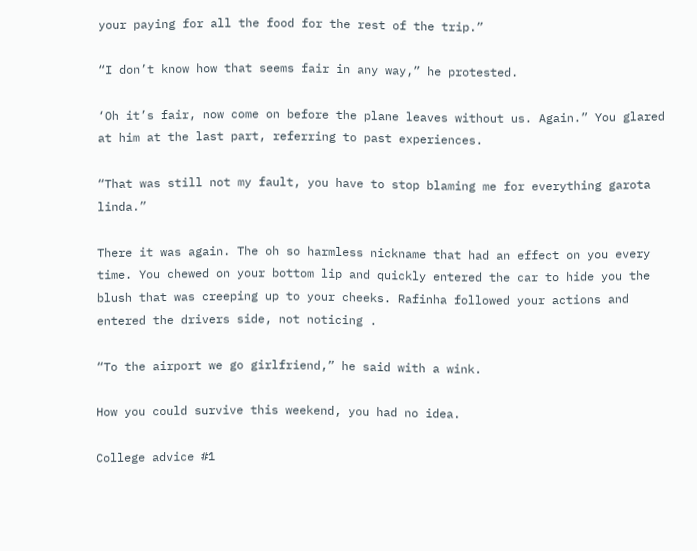your paying for all the food for the rest of the trip.”

“I don’t know how that seems fair in any way,” he protested.

‘Oh it’s fair, now come on before the plane leaves without us. Again.” You glared at him at the last part, referring to past experiences.

“That was still not my fault, you have to stop blaming me for everything garota linda.”

There it was again. The oh so harmless nickname that had an effect on you every time. You chewed on your bottom lip and quickly entered the car to hide you the blush that was creeping up to your cheeks. Rafinha followed your actions and entered the drivers side, not noticing .

“To the airport we go girlfriend,” he said with a wink.

How you could survive this weekend, you had no idea.

College advice #1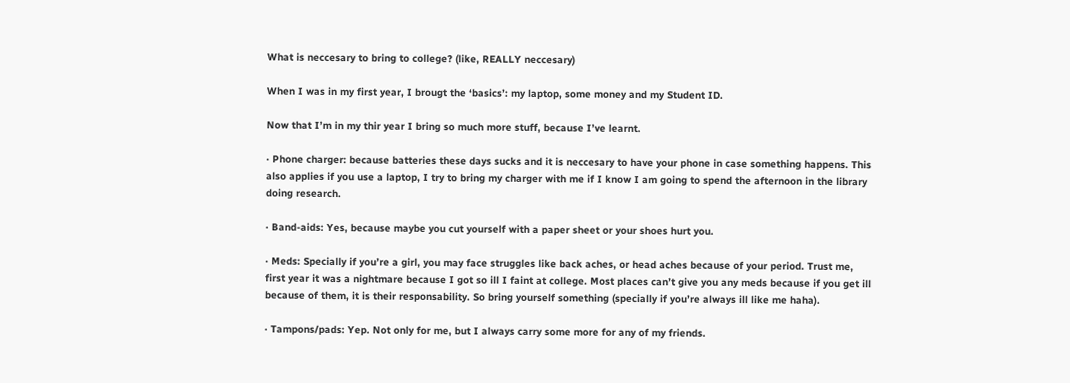What is neccesary to bring to college? (like, REALLY neccesary)

When I was in my first year, I brougt the ‘basics’: my laptop, some money and my Student ID.

Now that I’m in my thir year I bring so much more stuff, because I’ve learnt.

· Phone charger: because batteries these days sucks and it is neccesary to have your phone in case something happens. This also applies if you use a laptop, I try to bring my charger with me if I know I am going to spend the afternoon in the library doing research.

· Band-aids: Yes, because maybe you cut yourself with a paper sheet or your shoes hurt you.

· Meds: Specially if you’re a girl, you may face struggles like back aches, or head aches because of your period. Trust me, first year it was a nightmare because I got so ill I faint at college. Most places can’t give you any meds because if you get ill because of them, it is their responsability. So bring yourself something (specially if you’re always ill like me haha).

· Tampons/pads: Yep. Not only for me, but I always carry some more for any of my friends.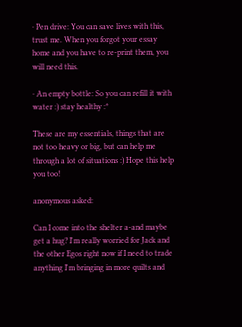· Pen drive: You can save lives with this, trust me. When you forgot your essay home and you have to re-print them, you will need this.

· An empty bottle: So you can refill it with water :) stay healthy :*

These are my essentials, things that are not too heavy or big, but can help me through a lot of situations :) Hope this help you too!

anonymous asked:

Can I come into the shelter a-and maybe get a hug? I'm really worried for Jack and the other Egos right now if I need to trade anything I'm bringing in more quilts and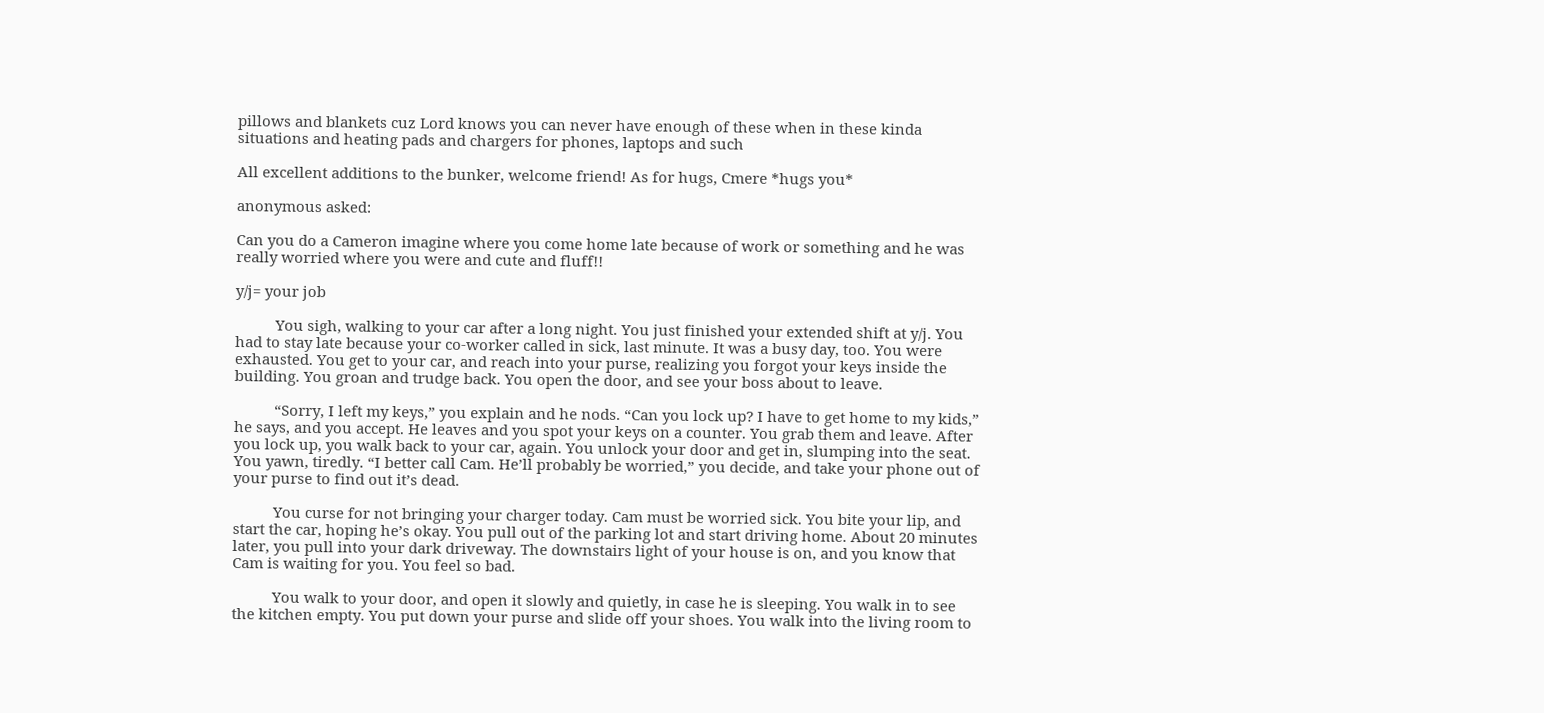pillows and blankets cuz Lord knows you can never have enough of these when in these kinda situations and heating pads and chargers for phones, laptops and such

All excellent additions to the bunker, welcome friend! As for hugs, Cmere *hugs you*

anonymous asked:

Can you do a Cameron imagine where you come home late because of work or something and he was really worried where you were and cute and fluff!!

y/j= your job

          You sigh, walking to your car after a long night. You just finished your extended shift at y/j. You had to stay late because your co-worker called in sick, last minute. It was a busy day, too. You were exhausted. You get to your car, and reach into your purse, realizing you forgot your keys inside the building. You groan and trudge back. You open the door, and see your boss about to leave.

          “Sorry, I left my keys,” you explain and he nods. “Can you lock up? I have to get home to my kids,” he says, and you accept. He leaves and you spot your keys on a counter. You grab them and leave. After you lock up, you walk back to your car, again. You unlock your door and get in, slumping into the seat. You yawn, tiredly. “I better call Cam. He’ll probably be worried,” you decide, and take your phone out of your purse to find out it’s dead.

          You curse for not bringing your charger today. Cam must be worried sick. You bite your lip, and start the car, hoping he’s okay. You pull out of the parking lot and start driving home. About 20 minutes later, you pull into your dark driveway. The downstairs light of your house is on, and you know that Cam is waiting for you. You feel so bad.

          You walk to your door, and open it slowly and quietly, in case he is sleeping. You walk in to see the kitchen empty. You put down your purse and slide off your shoes. You walk into the living room to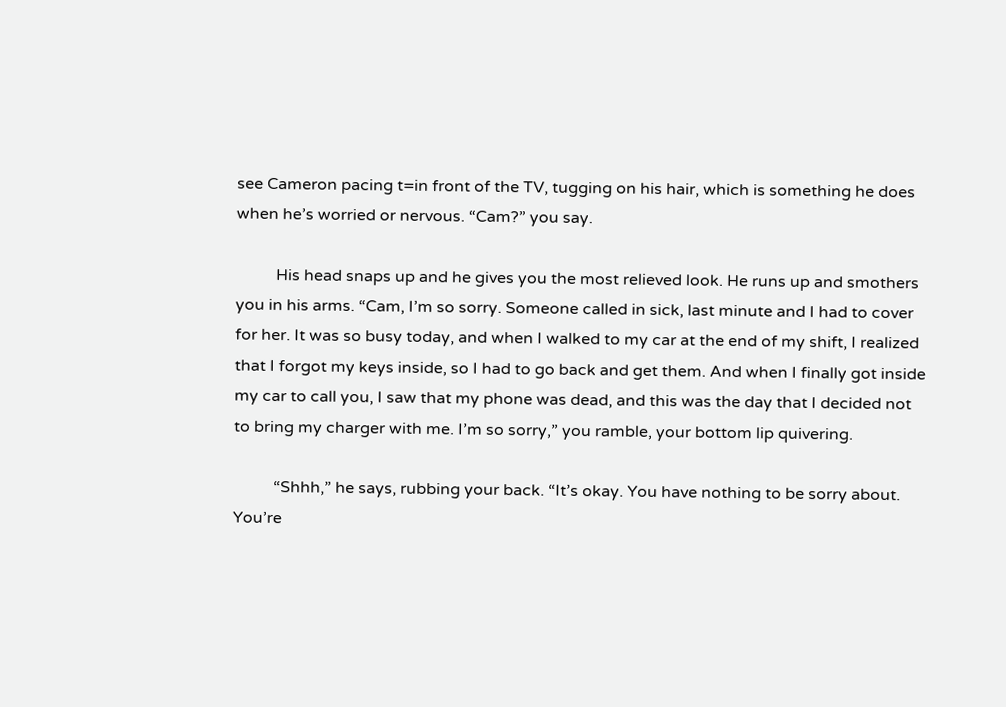see Cameron pacing t=in front of the TV, tugging on his hair, which is something he does when he’s worried or nervous. “Cam?” you say.

          His head snaps up and he gives you the most relieved look. He runs up and smothers you in his arms. “Cam, I’m so sorry. Someone called in sick, last minute and I had to cover for her. It was so busy today, and when I walked to my car at the end of my shift, I realized that I forgot my keys inside, so I had to go back and get them. And when I finally got inside my car to call you, I saw that my phone was dead, and this was the day that I decided not to bring my charger with me. I’m so sorry,” you ramble, your bottom lip quivering.

          “Shhh,” he says, rubbing your back. “It’s okay. You have nothing to be sorry about. You’re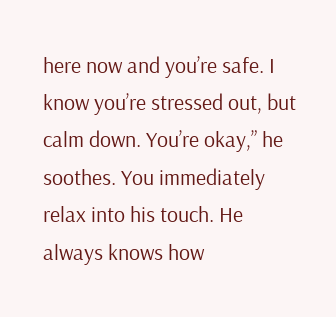here now and you’re safe. I know you’re stressed out, but calm down. You’re okay,” he soothes. You immediately relax into his touch. He always knows how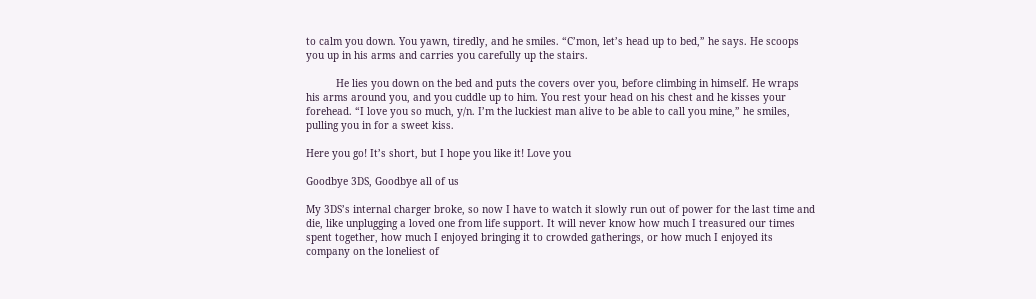to calm you down. You yawn, tiredly, and he smiles. “C’mon, let’s head up to bed,” he says. He scoops you up in his arms and carries you carefully up the stairs.

          He lies you down on the bed and puts the covers over you, before climbing in himself. He wraps his arms around you, and you cuddle up to him. You rest your head on his chest and he kisses your forehead. “I love you so much, y/n. I’m the luckiest man alive to be able to call you mine,” he smiles, pulling you in for a sweet kiss.

Here you go! It’s short, but I hope you like it! Love you

Goodbye 3DS, Goodbye all of us

My 3DS’s internal charger broke, so now I have to watch it slowly run out of power for the last time and die, like unplugging a loved one from life support. It will never know how much I treasured our times spent together, how much I enjoyed bringing it to crowded gatherings, or how much I enjoyed its company on the loneliest of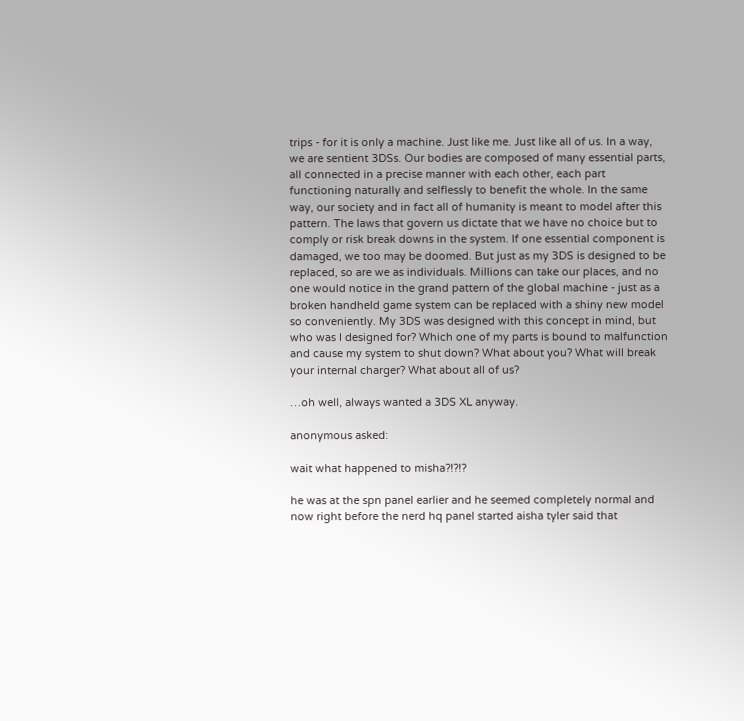trips - for it is only a machine. Just like me. Just like all of us. In a way, we are sentient 3DSs. Our bodies are composed of many essential parts, all connected in a precise manner with each other, each part functioning naturally and selflessly to benefit the whole. In the same way, our society and in fact all of humanity is meant to model after this pattern. The laws that govern us dictate that we have no choice but to comply or risk break downs in the system. If one essential component is damaged, we too may be doomed. But just as my 3DS is designed to be replaced, so are we as individuals. Millions can take our places, and no one would notice in the grand pattern of the global machine - just as a broken handheld game system can be replaced with a shiny new model so conveniently. My 3DS was designed with this concept in mind, but who was I designed for? Which one of my parts is bound to malfunction and cause my system to shut down? What about you? What will break your internal charger? What about all of us?

…oh well, always wanted a 3DS XL anyway.

anonymous asked:

wait what happened to misha?!?!?

he was at the spn panel earlier and he seemed completely normal and now right before the nerd hq panel started aisha tyler said that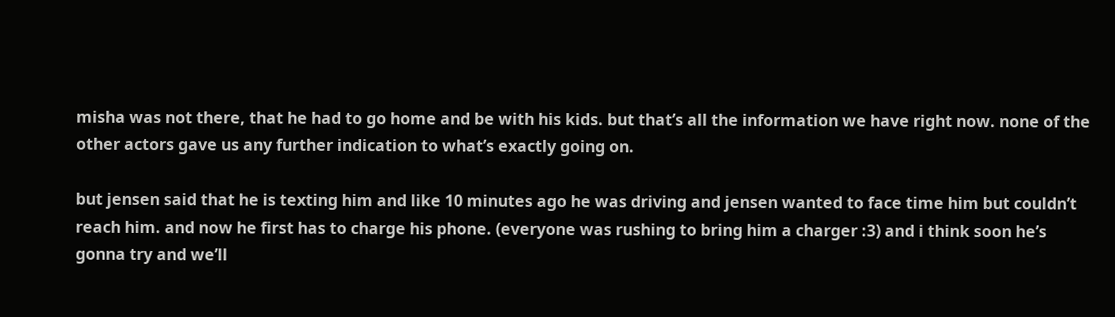misha was not there, that he had to go home and be with his kids. but that’s all the information we have right now. none of the other actors gave us any further indication to what’s exactly going on.

but jensen said that he is texting him and like 10 minutes ago he was driving and jensen wanted to face time him but couldn’t reach him. and now he first has to charge his phone. (everyone was rushing to bring him a charger :3) and i think soon he’s gonna try and we’ll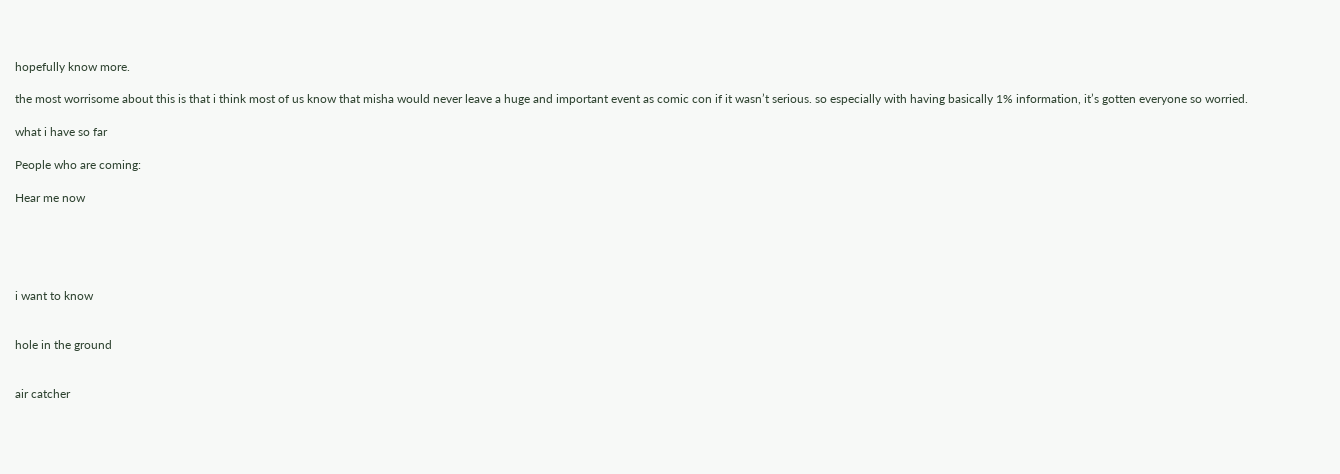hopefully know more.

the most worrisome about this is that i think most of us know that misha would never leave a huge and important event as comic con if it wasn’t serious. so especially with having basically 1% information, it’s gotten everyone so worried.

what i have so far

People who are coming:

Hear me now





i want to know


hole in the ground


air catcher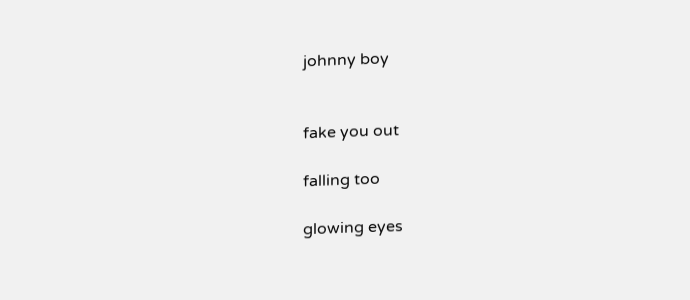johnny boy


fake you out

falling too

glowing eyes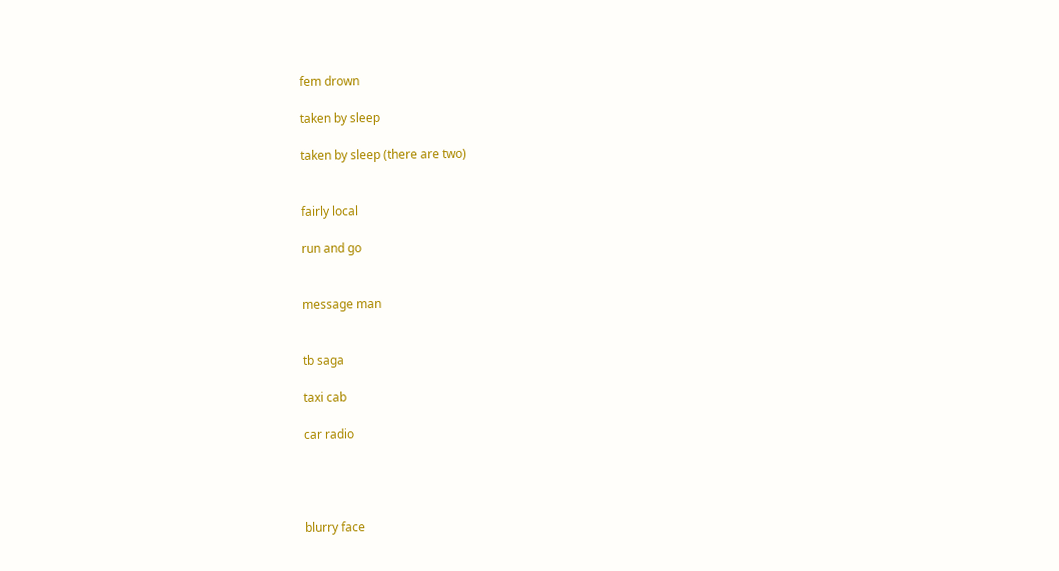fem drown

taken by sleep

taken by sleep (there are two)


fairly local

run and go


message man


tb saga

taxi cab

car radio




blurry face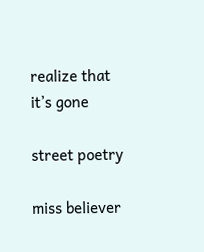realize that it’s gone

street poetry

miss believer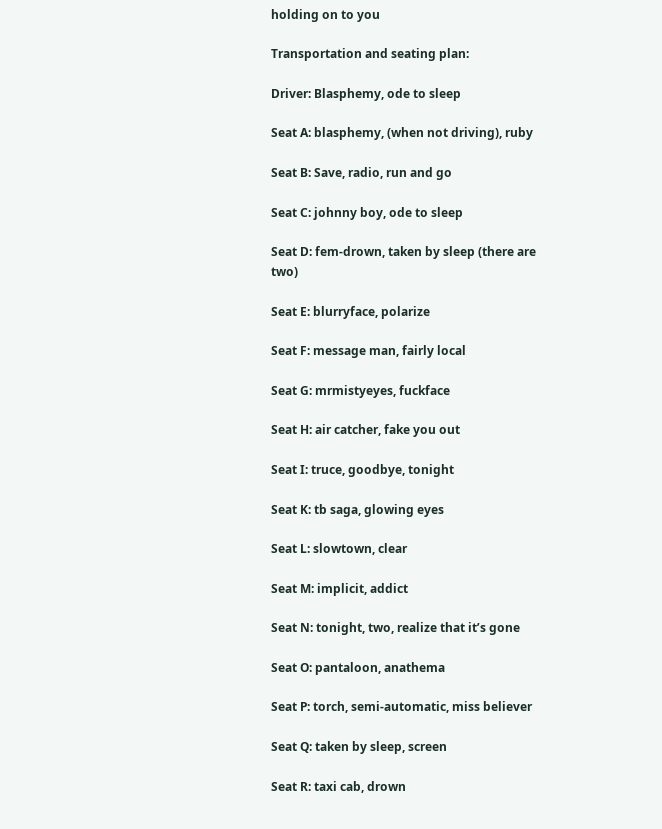holding on to you

Transportation and seating plan:

Driver: Blasphemy, ode to sleep

Seat A: blasphemy, (when not driving), ruby

Seat B: Save, radio, run and go

Seat C: johnny boy, ode to sleep

Seat D: fem-drown, taken by sleep (there are two)

Seat E: blurryface, polarize

Seat F: message man, fairly local

Seat G: mrmistyeyes, fuckface

Seat H: air catcher, fake you out

Seat I: truce, goodbye, tonight

Seat K: tb saga, glowing eyes

Seat L: slowtown, clear

Seat M: implicit, addict

Seat N: tonight, two, realize that it’s gone

Seat O: pantaloon, anathema

Seat P: torch, semi-automatic, miss believer

Seat Q: taken by sleep, screen

Seat R: taxi cab, drown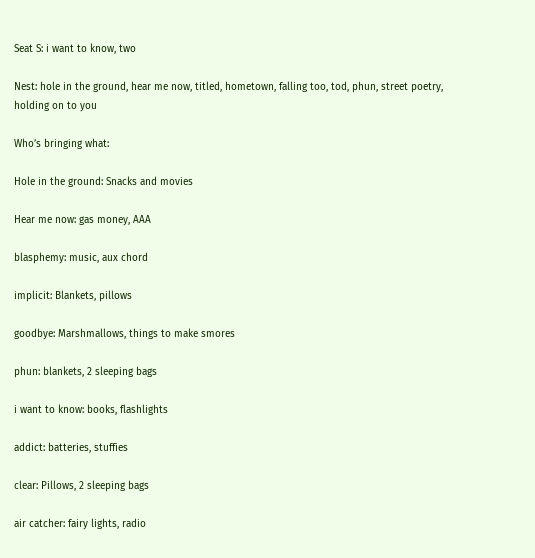Seat S: i want to know, two

Nest: hole in the ground, hear me now, titled, hometown, falling too, tod, phun, street poetry, holding on to you

Who’s bringing what:

Hole in the ground: Snacks and movies

Hear me now: gas money, AAA

blasphemy: music, aux chord

implicit: Blankets, pillows

goodbye: Marshmallows, things to make smores

phun: blankets, 2 sleeping bags

i want to know: books, flashlights

addict: batteries, stuffies

clear: Pillows, 2 sleeping bags

air catcher: fairy lights, radio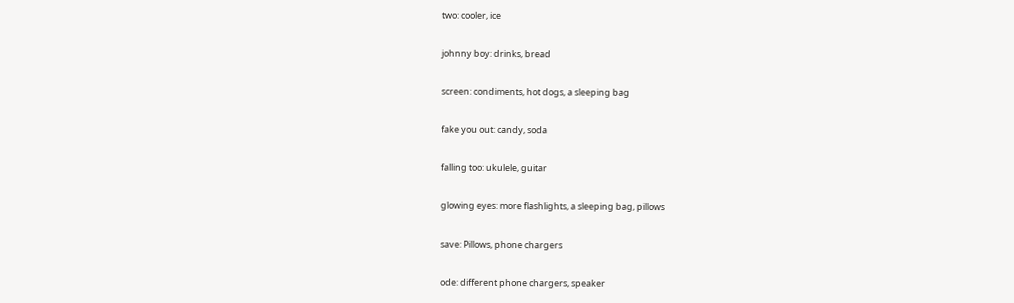two: cooler, ice

johnny boy: drinks, bread

screen: condiments, hot dogs, a sleeping bag

fake you out: candy, soda

falling too: ukulele, guitar

glowing eyes: more flashlights, a sleeping bag, pillows

save: Pillows, phone chargers

ode: different phone chargers, speaker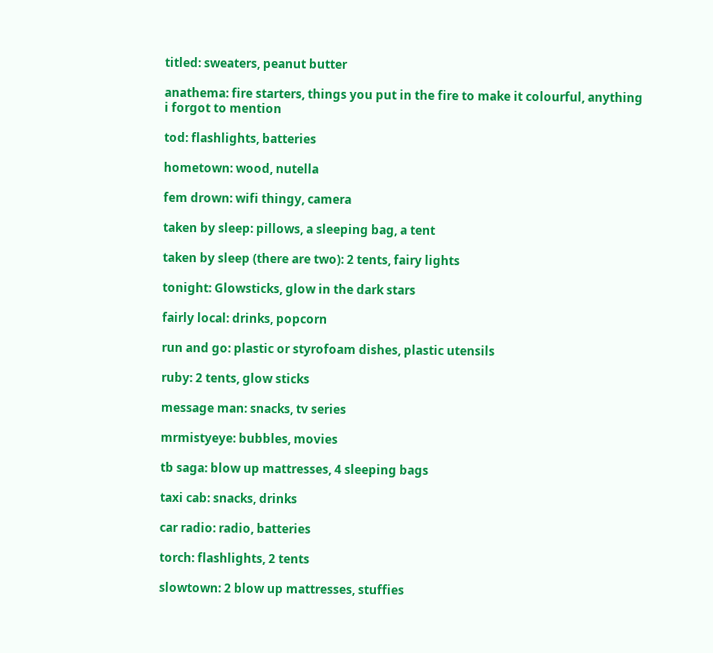titled: sweaters, peanut butter

anathema: fire starters, things you put in the fire to make it colourful, anything i forgot to mention

tod: flashlights, batteries

hometown: wood, nutella

fem drown: wifi thingy, camera

taken by sleep: pillows, a sleeping bag, a tent

taken by sleep (there are two): 2 tents, fairy lights

tonight: Glowsticks, glow in the dark stars

fairly local: drinks, popcorn

run and go: plastic or styrofoam dishes, plastic utensils

ruby: 2 tents, glow sticks

message man: snacks, tv series

mrmistyeye: bubbles, movies

tb saga: blow up mattresses, 4 sleeping bags

taxi cab: snacks, drinks

car radio: radio, batteries

torch: flashlights, 2 tents

slowtown: 2 blow up mattresses, stuffies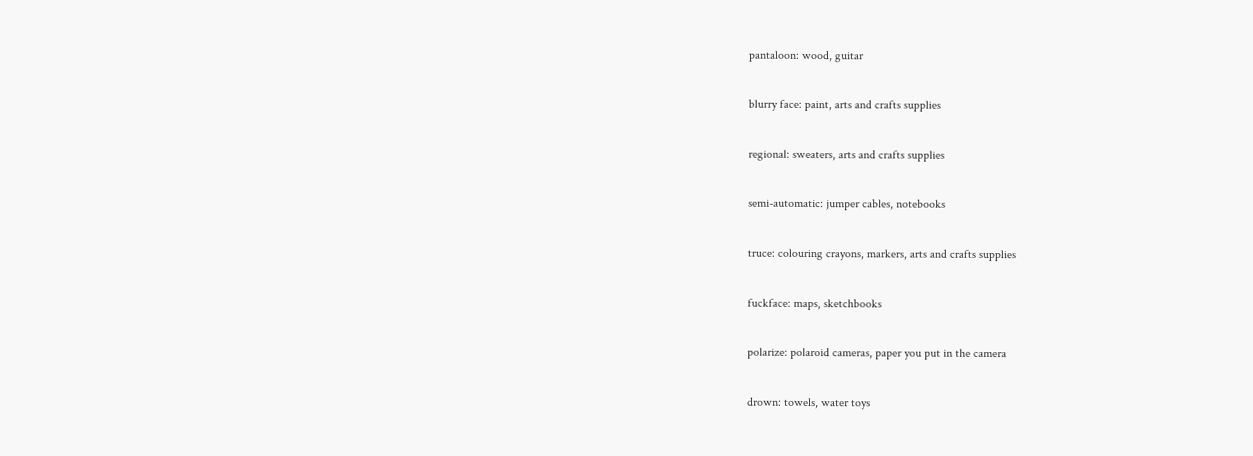pantaloon: wood, guitar

blurry face: paint, arts and crafts supplies

regional: sweaters, arts and crafts supplies

semi-automatic: jumper cables, notebooks

truce: colouring crayons, markers, arts and crafts supplies

fuckface: maps, sketchbooks

polarize: polaroid cameras, paper you put in the camera

drown: towels, water toys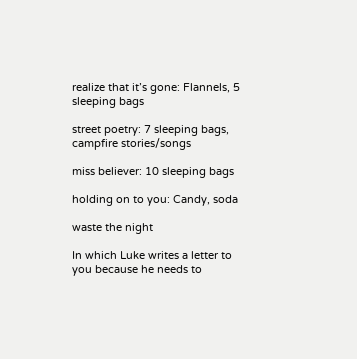realize that it’s gone: Flannels, 5 sleeping bags

street poetry: 7 sleeping bags, campfire stories/songs

miss believer: 10 sleeping bags

holding on to you: Candy, soda

waste the night

In which Luke writes a letter to you because he needs to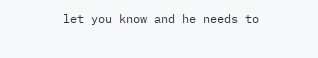let you know and he needs to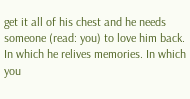get it all of his chest and he needs someone (read: you) to love him back. In which he relives memories. In which you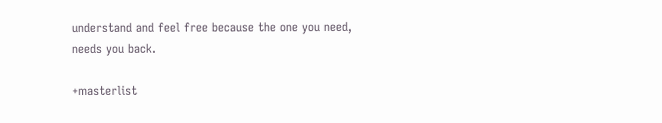understand and feel free because the one you need, needs you back.

+masterlist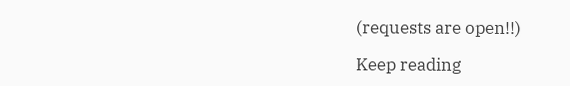(requests are open!!)

Keep reading